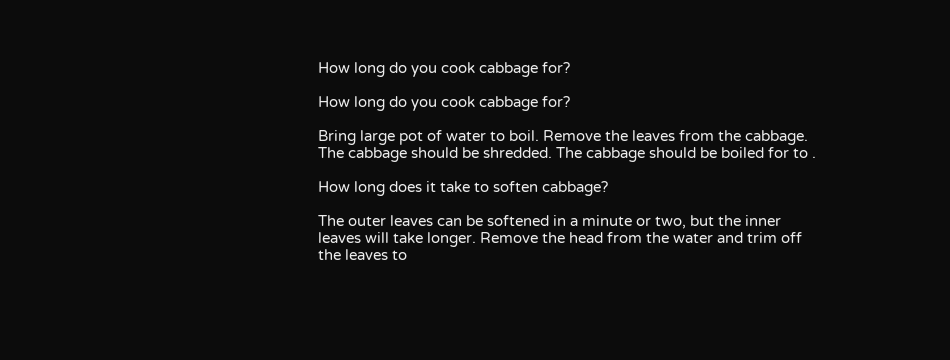How long do you cook cabbage for?

How long do you cook cabbage for?

Bring large pot of water to boil. Remove the leaves from the cabbage. The cabbage should be shredded. The cabbage should be boiled for to .

How long does it take to soften cabbage?

The outer leaves can be softened in a minute or two, but the inner leaves will take longer. Remove the head from the water and trim off the leaves to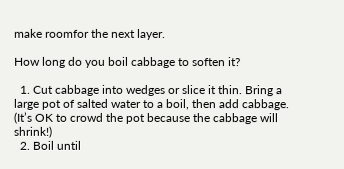make roomfor the next layer.

How long do you boil cabbage to soften it?

  1. Cut cabbage into wedges or slice it thin. Bring a large pot of salted water to a boil, then add cabbage. (It’s OK to crowd the pot because the cabbage will shrink!)
  2. Boil until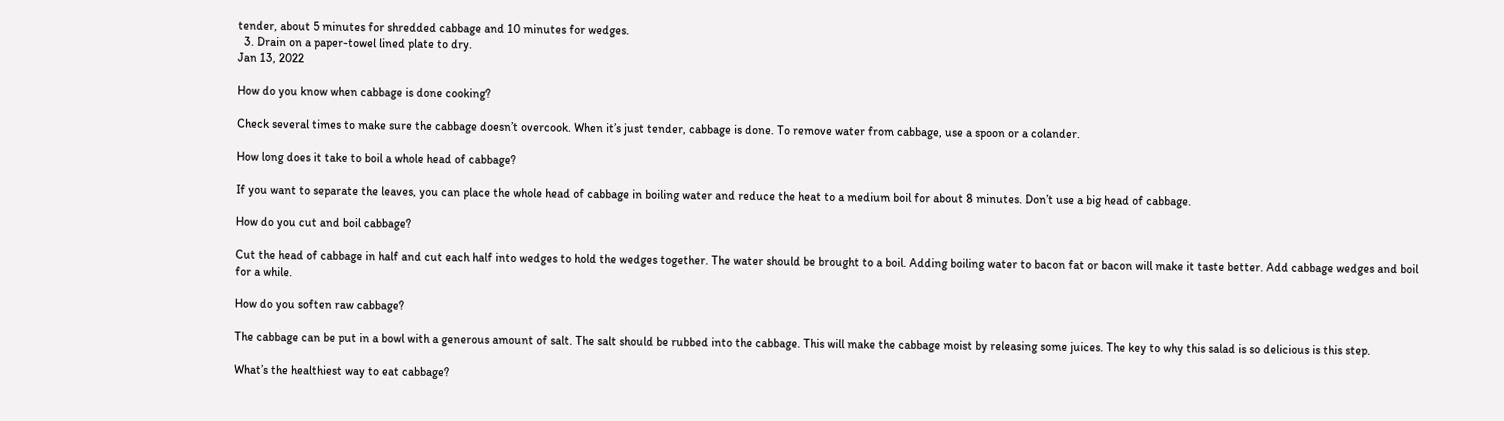tender, about 5 minutes for shredded cabbage and 10 minutes for wedges.
  3. Drain on a paper-towel lined plate to dry.
Jan 13, 2022

How do you know when cabbage is done cooking?

Check several times to make sure the cabbage doesn’t overcook. When it’s just tender, cabbage is done. To remove water from cabbage, use a spoon or a colander.

How long does it take to boil a whole head of cabbage?

If you want to separate the leaves, you can place the whole head of cabbage in boiling water and reduce the heat to a medium boil for about 8 minutes. Don’t use a big head of cabbage.

How do you cut and boil cabbage?

Cut the head of cabbage in half and cut each half into wedges to hold the wedges together. The water should be brought to a boil. Adding boiling water to bacon fat or bacon will make it taste better. Add cabbage wedges and boil for a while.

How do you soften raw cabbage?

The cabbage can be put in a bowl with a generous amount of salt. The salt should be rubbed into the cabbage. This will make the cabbage moist by releasing some juices. The key to why this salad is so delicious is this step.

What’s the healthiest way to eat cabbage?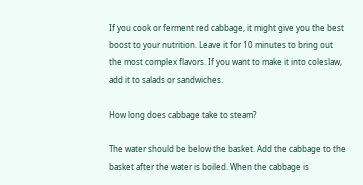If you cook or ferment red cabbage, it might give you the best boost to your nutrition. Leave it for 10 minutes to bring out the most complex flavors. If you want to make it into coleslaw, add it to salads or sandwiches.

How long does cabbage take to steam?

The water should be below the basket. Add the cabbage to the basket after the water is boiled. When the cabbage is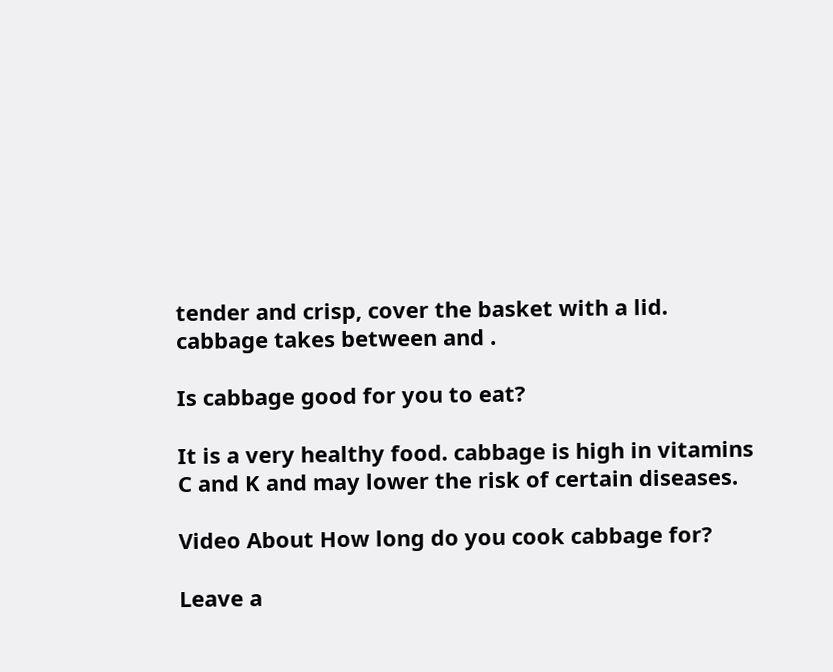tender and crisp, cover the basket with a lid. cabbage takes between and .

Is cabbage good for you to eat?

It is a very healthy food. cabbage is high in vitamins C and K and may lower the risk of certain diseases.

Video About How long do you cook cabbage for?

Leave a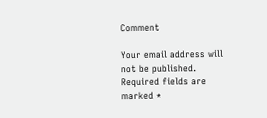Comment

Your email address will not be published. Required fields are marked *